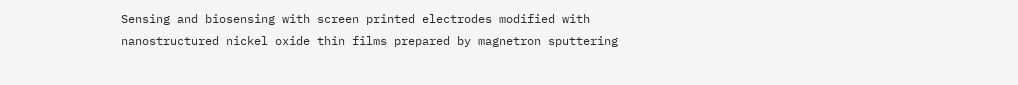Sensing and biosensing with screen printed electrodes modified with nanostructured nickel oxide thin films prepared by magnetron sputtering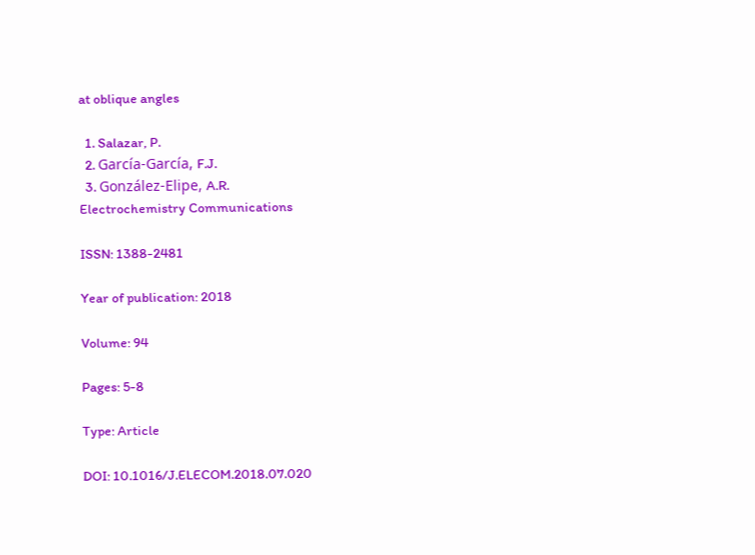at oblique angles

  1. Salazar, P.
  2. García-García, F.J.
  3. González-Elipe, A.R.
Electrochemistry Communications

ISSN: 1388-2481

Year of publication: 2018

Volume: 94

Pages: 5-8

Type: Article

DOI: 10.1016/J.ELECOM.2018.07.020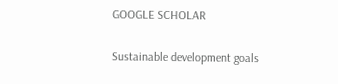GOOGLE SCHOLAR

Sustainable development goals